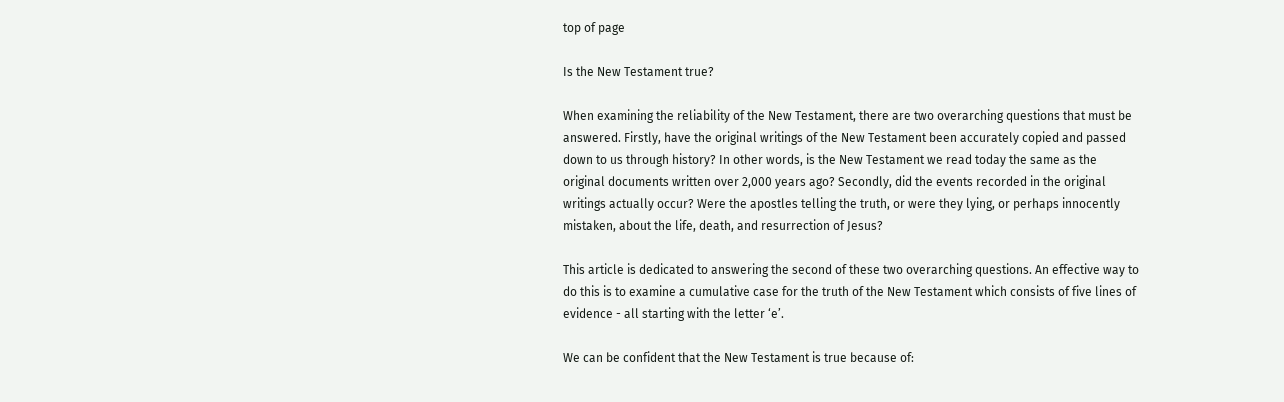top of page

Is the New Testament true?

When examining the reliability of the New Testament, there are two overarching questions that must be answered. Firstly, have the original writings of the New Testament been accurately copied and passed down to us through history? In other words, is the New Testament we read today the same as the original documents written over 2,000 years ago? Secondly, did the events recorded in the original writings actually occur? Were the apostles telling the truth, or were they lying, or perhaps innocently mistaken, about the life, death, and resurrection of Jesus?

This article is dedicated to answering the second of these two overarching questions. An effective way to do this is to examine a cumulative case for the truth of the New Testament which consists of five lines of evidence - all starting with the letter ‘e’.

We can be confident that the New Testament is true because of: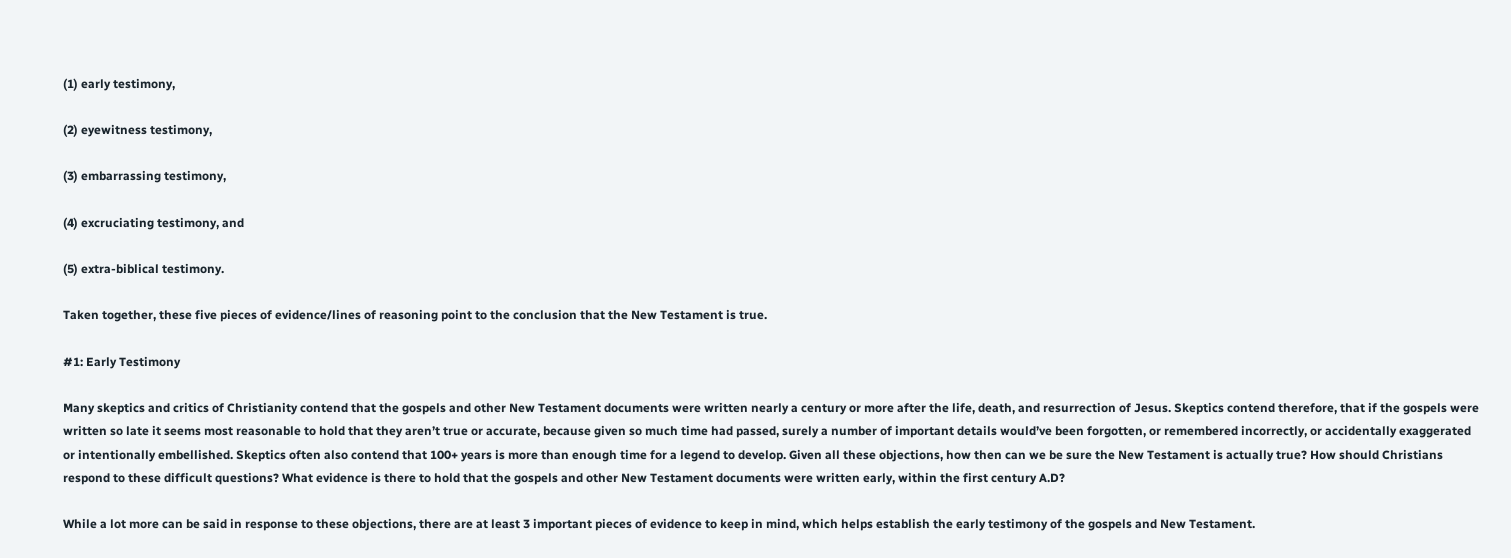(1) early testimony,

(2) eyewitness testimony,

(3) embarrassing testimony,

(4) excruciating testimony, and

(5) extra-biblical testimony.

Taken together, these five pieces of evidence/lines of reasoning point to the conclusion that the New Testament is true.

#1: Early Testimony

Many skeptics and critics of Christianity contend that the gospels and other New Testament documents were written nearly a century or more after the life, death, and resurrection of Jesus. Skeptics contend therefore, that if the gospels were written so late it seems most reasonable to hold that they aren’t true or accurate, because given so much time had passed, surely a number of important details would’ve been forgotten, or remembered incorrectly, or accidentally exaggerated or intentionally embellished. Skeptics often also contend that 100+ years is more than enough time for a legend to develop. Given all these objections, how then can we be sure the New Testament is actually true? How should Christians respond to these difficult questions? What evidence is there to hold that the gospels and other New Testament documents were written early, within the first century A.D?

While a lot more can be said in response to these objections, there are at least 3 important pieces of evidence to keep in mind, which helps establish the early testimony of the gospels and New Testament.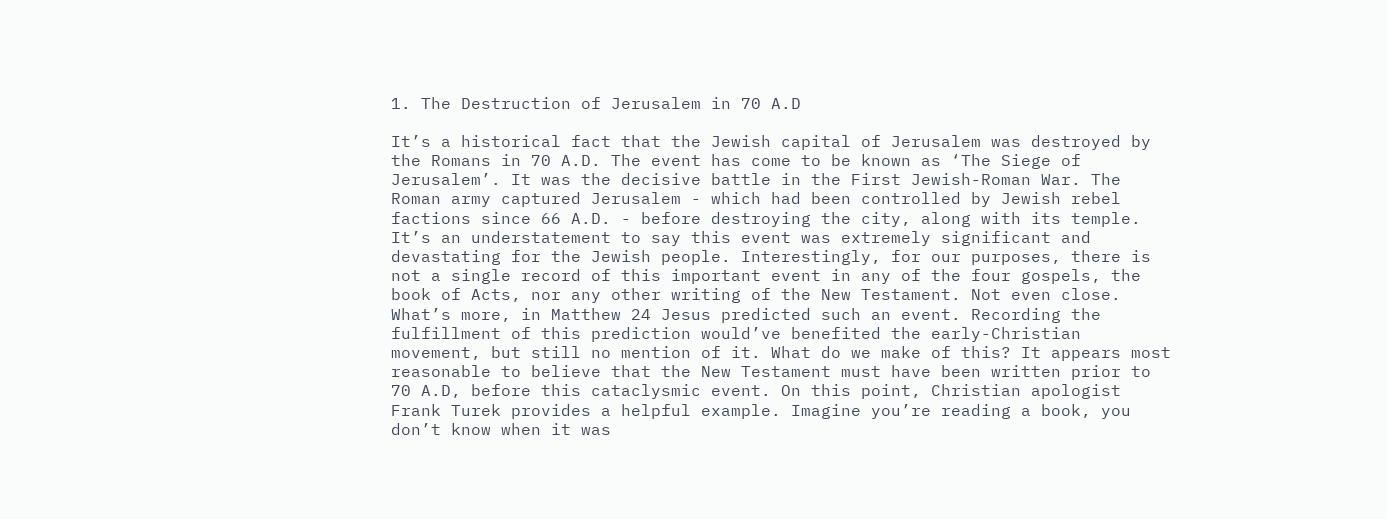1. The Destruction of Jerusalem in 70 A.D

It’s a historical fact that the Jewish capital of Jerusalem was destroyed by the Romans in 70 A.D. The event has come to be known as ‘The Siege of Jerusalem’. It was the decisive battle in the First Jewish-Roman War. The Roman army captured Jerusalem - which had been controlled by Jewish rebel factions since 66 A.D. - before destroying the city, along with its temple. It’s an understatement to say this event was extremely significant and devastating for the Jewish people. Interestingly, for our purposes, there is not a single record of this important event in any of the four gospels, the book of Acts, nor any other writing of the New Testament. Not even close. What’s more, in Matthew 24 Jesus predicted such an event. Recording the fulfillment of this prediction would’ve benefited the early-Christian movement, but still no mention of it. What do we make of this? It appears most reasonable to believe that the New Testament must have been written prior to 70 A.D, before this cataclysmic event. On this point, Christian apologist Frank Turek provides a helpful example. Imagine you’re reading a book, you don’t know when it was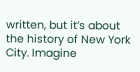written, but it’s about the history of New York City. Imagine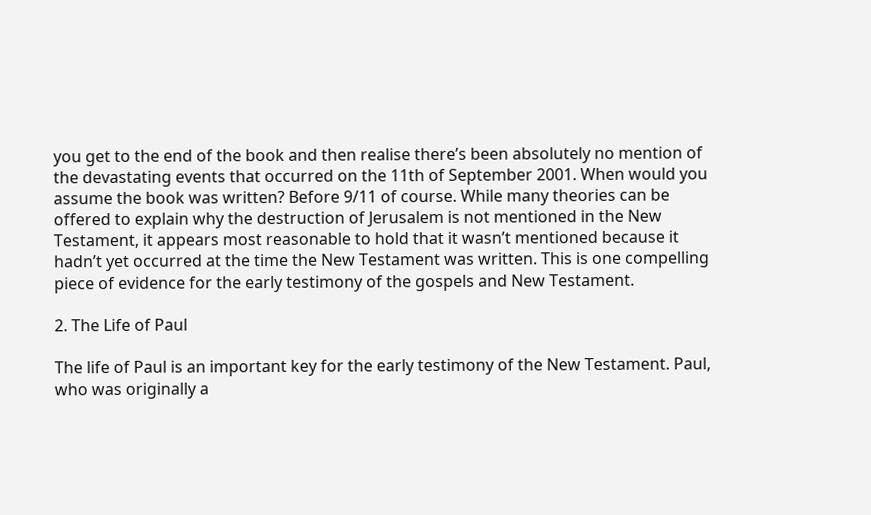you get to the end of the book and then realise there’s been absolutely no mention of the devastating events that occurred on the 11th of September 2001. When would you assume the book was written? Before 9/11 of course. While many theories can be offered to explain why the destruction of Jerusalem is not mentioned in the New Testament, it appears most reasonable to hold that it wasn’t mentioned because it hadn’t yet occurred at the time the New Testament was written. This is one compelling piece of evidence for the early testimony of the gospels and New Testament.

2. The Life of Paul

The life of Paul is an important key for the early testimony of the New Testament. Paul, who was originally a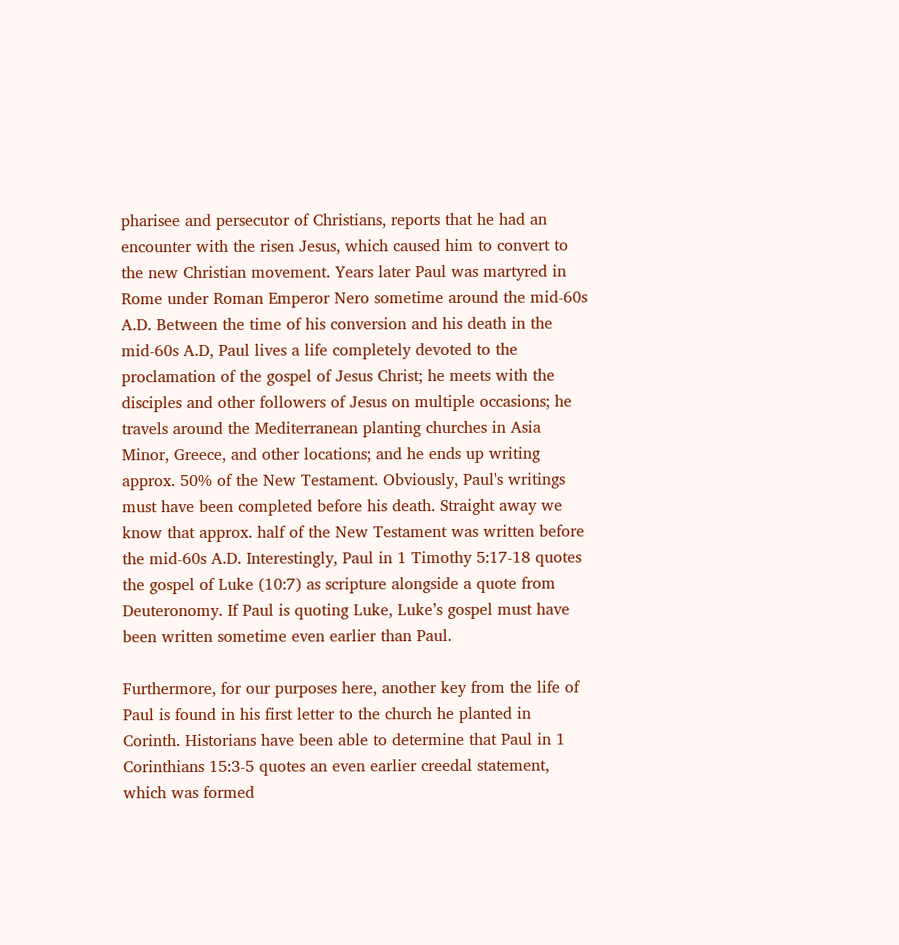pharisee and persecutor of Christians, reports that he had an encounter with the risen Jesus, which caused him to convert to the new Christian movement. Years later Paul was martyred in Rome under Roman Emperor Nero sometime around the mid-60s A.D. Between the time of his conversion and his death in the mid-60s A.D, Paul lives a life completely devoted to the proclamation of the gospel of Jesus Christ; he meets with the disciples and other followers of Jesus on multiple occasions; he travels around the Mediterranean planting churches in Asia Minor, Greece, and other locations; and he ends up writing approx. 50% of the New Testament. Obviously, Paul's writings must have been completed before his death. Straight away we know that approx. half of the New Testament was written before the mid-60s A.D. Interestingly, Paul in 1 Timothy 5:17-18 quotes the gospel of Luke (10:7) as scripture alongside a quote from Deuteronomy. If Paul is quoting Luke, Luke’s gospel must have been written sometime even earlier than Paul.

Furthermore, for our purposes here, another key from the life of Paul is found in his first letter to the church he planted in Corinth. Historians have been able to determine that Paul in 1 Corinthians 15:3-5 quotes an even earlier creedal statement, which was formed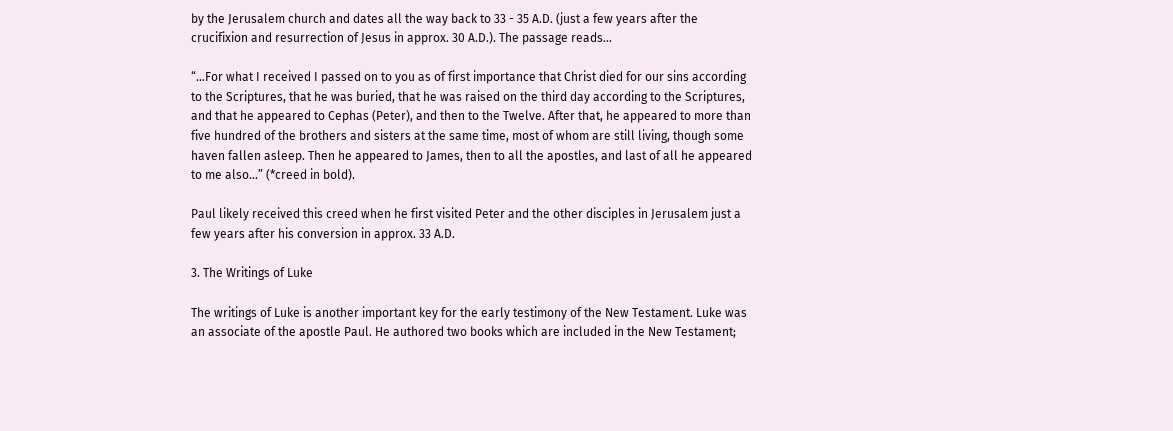by the Jerusalem church and dates all the way back to 33 - 35 A.D. (just a few years after the crucifixion and resurrection of Jesus in approx. 30 A.D.). The passage reads...

“…For what I received I passed on to you as of first importance that Christ died for our sins according to the Scriptures, that he was buried, that he was raised on the third day according to the Scriptures, and that he appeared to Cephas (Peter), and then to the Twelve. After that, he appeared to more than five hundred of the brothers and sisters at the same time, most of whom are still living, though some haven fallen asleep. Then he appeared to James, then to all the apostles, and last of all he appeared to me also…” (*creed in bold).

Paul likely received this creed when he first visited Peter and the other disciples in Jerusalem just a few years after his conversion in approx. 33 A.D.

3. The Writings of Luke

The writings of Luke is another important key for the early testimony of the New Testament. Luke was an associate of the apostle Paul. He authored two books which are included in the New Testament;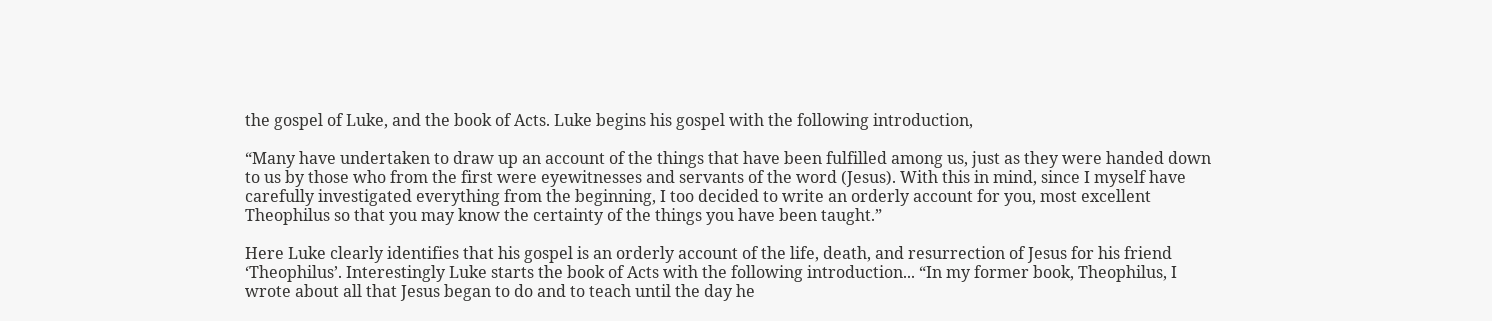the gospel of Luke, and the book of Acts. Luke begins his gospel with the following introduction,

“Many have undertaken to draw up an account of the things that have been fulfilled among us, just as they were handed down to us by those who from the first were eyewitnesses and servants of the word (Jesus). With this in mind, since I myself have carefully investigated everything from the beginning, I too decided to write an orderly account for you, most excellent Theophilus so that you may know the certainty of the things you have been taught.”

Here Luke clearly identifies that his gospel is an orderly account of the life, death, and resurrection of Jesus for his friend ‘Theophilus’. Interestingly Luke starts the book of Acts with the following introduction... “In my former book, Theophilus, I wrote about all that Jesus began to do and to teach until the day he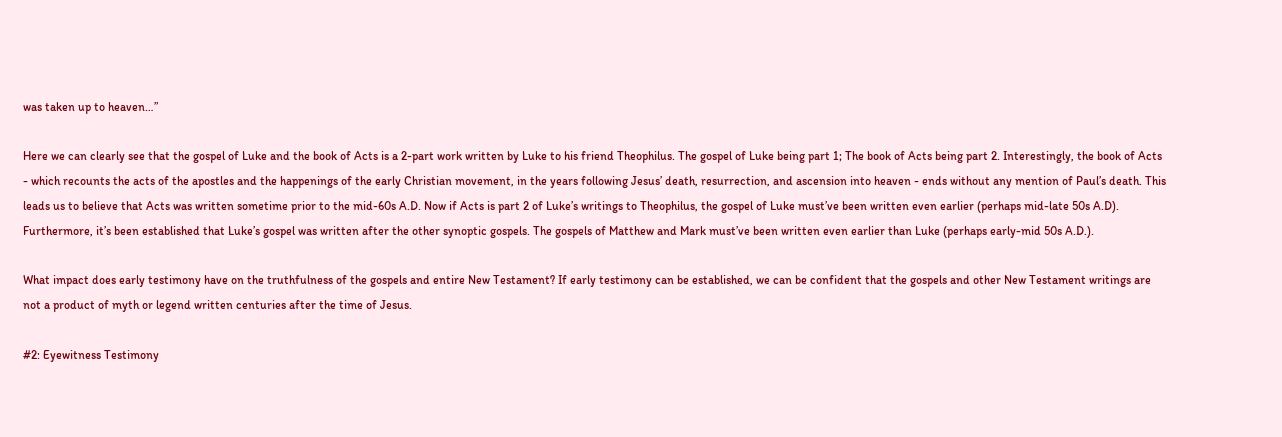was taken up to heaven…”

Here we can clearly see that the gospel of Luke and the book of Acts is a 2-part work written by Luke to his friend Theophilus. The gospel of Luke being part 1; The book of Acts being part 2. Interestingly, the book of Acts - which recounts the acts of the apostles and the happenings of the early Christian movement, in the years following Jesus’ death, resurrection, and ascension into heaven - ends without any mention of Paul’s death. This leads us to believe that Acts was written sometime prior to the mid-60s A.D. Now if Acts is part 2 of Luke’s writings to Theophilus, the gospel of Luke must’ve been written even earlier (perhaps mid-late 50s A.D). Furthermore, it’s been established that Luke’s gospel was written after the other synoptic gospels. The gospels of Matthew and Mark must’ve been written even earlier than Luke (perhaps early-mid 50s A.D.).

What impact does early testimony have on the truthfulness of the gospels and entire New Testament? If early testimony can be established, we can be confident that the gospels and other New Testament writings are not a product of myth or legend written centuries after the time of Jesus.

#2: Eyewitness Testimony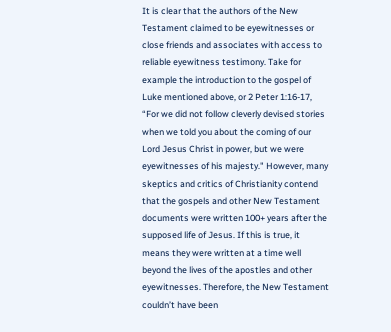It is clear that the authors of the New Testament claimed to be eyewitnesses or close friends and associates with access to reliable eyewitness testimony. Take for example the introduction to the gospel of Luke mentioned above, or 2 Peter 1:16-17, “For we did not follow cleverly devised stories when we told you about the coming of our Lord Jesus Christ in power, but we were eyewitnesses of his majesty." However, many skeptics and critics of Christianity contend that the gospels and other New Testament documents were written 100+ years after the supposed life of Jesus. If this is true, it means they were written at a time well beyond the lives of the apostles and other eyewitnesses. Therefore, the New Testament couldn’t have been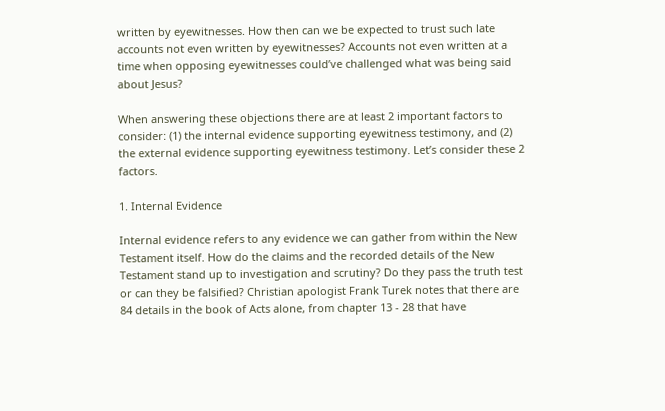written by eyewitnesses. How then can we be expected to trust such late accounts not even written by eyewitnesses? Accounts not even written at a time when opposing eyewitnesses could’ve challenged what was being said about Jesus?

When answering these objections there are at least 2 important factors to consider: (1) the internal evidence supporting eyewitness testimony, and (2) the external evidence supporting eyewitness testimony. Let’s consider these 2 factors.

1. Internal Evidence

Internal evidence refers to any evidence we can gather from within the New Testament itself. How do the claims and the recorded details of the New Testament stand up to investigation and scrutiny? Do they pass the truth test or can they be falsified? Christian apologist Frank Turek notes that there are 84 details in the book of Acts alone, from chapter 13 - 28 that have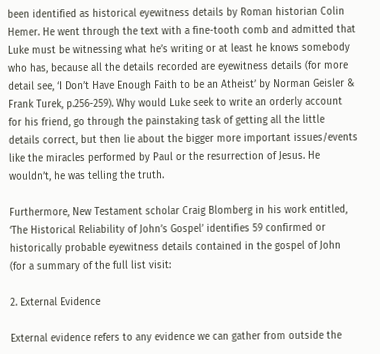been identified as historical eyewitness details by Roman historian Colin Hemer. He went through the text with a fine-tooth comb and admitted that Luke must be witnessing what he’s writing or at least he knows somebody who has, because all the details recorded are eyewitness details (for more detail see, ‘I Don’t Have Enough Faith to be an Atheist’ by Norman Geisler & Frank Turek, p.256-259). Why would Luke seek to write an orderly account for his friend, go through the painstaking task of getting all the little details correct, but then lie about the bigger more important issues/events like the miracles performed by Paul or the resurrection of Jesus. He wouldn’t, he was telling the truth.

Furthermore, New Testament scholar Craig Blomberg in his work entitled, ‘The Historical Reliability of John’s Gospel’ identifies 59 confirmed or historically probable eyewitness details contained in the gospel of John (for a summary of the full list visit:

2. External Evidence

External evidence refers to any evidence we can gather from outside the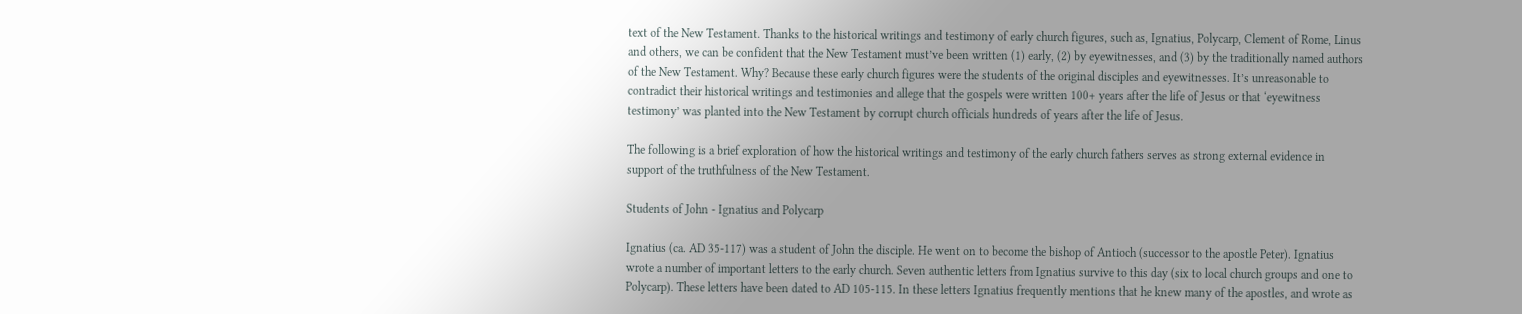text of the New Testament. Thanks to the historical writings and testimony of early church figures, such as, Ignatius, Polycarp, Clement of Rome, Linus and others, we can be confident that the New Testament must’ve been written (1) early, (2) by eyewitnesses, and (3) by the traditionally named authors of the New Testament. Why? Because these early church figures were the students of the original disciples and eyewitnesses. It’s unreasonable to contradict their historical writings and testimonies and allege that the gospels were written 100+ years after the life of Jesus or that ‘eyewitness testimony’ was planted into the New Testament by corrupt church officials hundreds of years after the life of Jesus.

The following is a brief exploration of how the historical writings and testimony of the early church fathers serves as strong external evidence in support of the truthfulness of the New Testament.

Students of John - Ignatius and Polycarp

Ignatius (ca. AD 35-117) was a student of John the disciple. He went on to become the bishop of Antioch (successor to the apostle Peter). Ignatius wrote a number of important letters to the early church. Seven authentic letters from Ignatius survive to this day (six to local church groups and one to Polycarp). These letters have been dated to AD 105-115. In these letters Ignatius frequently mentions that he knew many of the apostles, and wrote as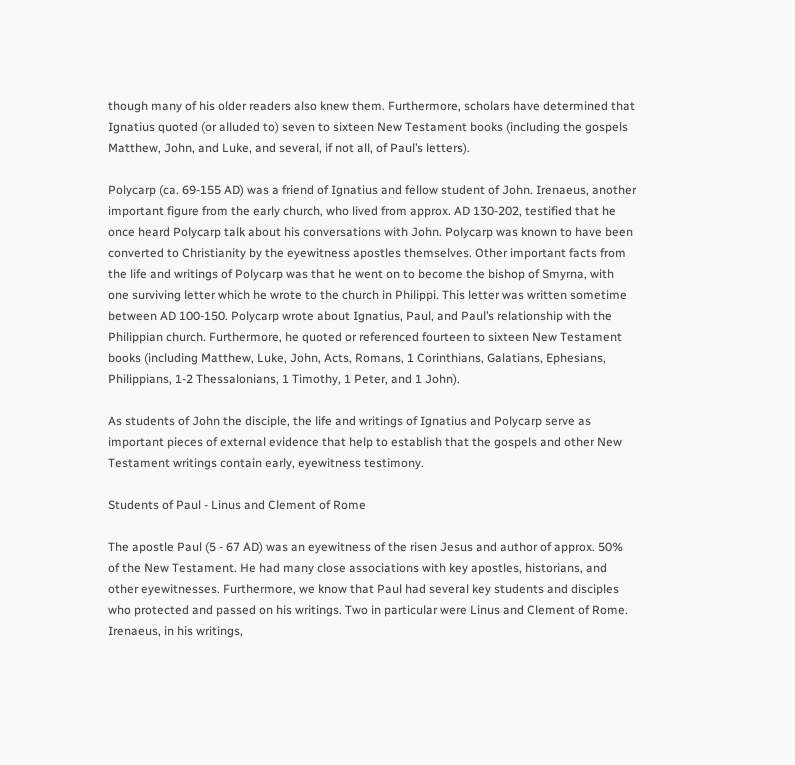though many of his older readers also knew them. Furthermore, scholars have determined that Ignatius quoted (or alluded to) seven to sixteen New Testament books (including the gospels Matthew, John, and Luke, and several, if not all, of Paul’s letters).

Polycarp (ca. 69-155 AD) was a friend of Ignatius and fellow student of John. Irenaeus, another important figure from the early church, who lived from approx. AD 130-202, testified that he once heard Polycarp talk about his conversations with John. Polycarp was known to have been converted to Christianity by the eyewitness apostles themselves. Other important facts from the life and writings of Polycarp was that he went on to become the bishop of Smyrna, with one surviving letter which he wrote to the church in Philippi. This letter was written sometime between AD 100-150. Polycarp wrote about Ignatius, Paul, and Paul’s relationship with the Philippian church. Furthermore, he quoted or referenced fourteen to sixteen New Testament books (including Matthew, Luke, John, Acts, Romans, 1 Corinthians, Galatians, Ephesians, Philippians, 1-2 Thessalonians, 1 Timothy, 1 Peter, and 1 John).

As students of John the disciple, the life and writings of Ignatius and Polycarp serve as important pieces of external evidence that help to establish that the gospels and other New Testament writings contain early, eyewitness testimony.

Students of Paul - Linus and Clement of Rome

The apostle Paul (5 - 67 AD) was an eyewitness of the risen Jesus and author of approx. 50% of the New Testament. He had many close associations with key apostles, historians, and other eyewitnesses. Furthermore, we know that Paul had several key students and disciples who protected and passed on his writings. Two in particular were Linus and Clement of Rome. Irenaeus, in his writings,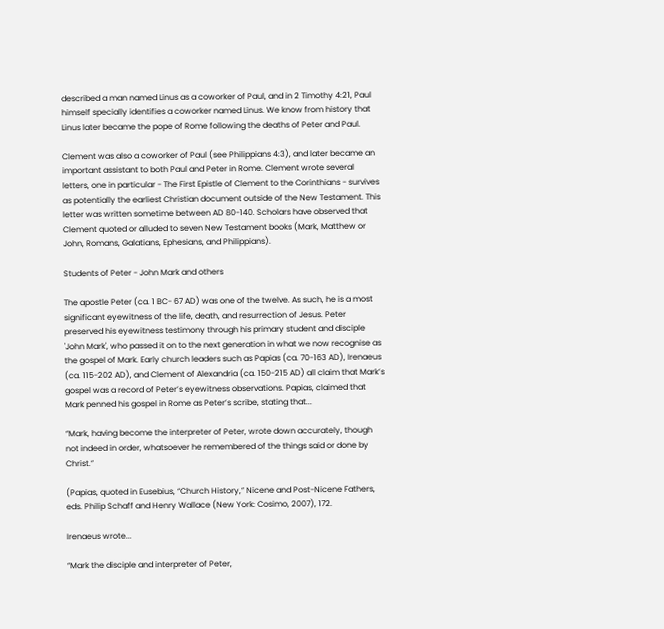described a man named Linus as a coworker of Paul, and in 2 Timothy 4:21, Paul himself specially identifies a coworker named Linus. We know from history that Linus later became the pope of Rome following the deaths of Peter and Paul.

Clement was also a coworker of Paul (see Philippians 4:3), and later became an important assistant to both Paul and Peter in Rome. Clement wrote several letters, one in particular - The First Epistle of Clement to the Corinthians - survives as potentially the earliest Christian document outside of the New Testament. This letter was written sometime between AD 80-140. Scholars have observed that Clement quoted or alluded to seven New Testament books (Mark, Matthew or John, Romans, Galatians, Ephesians, and Philippians).

Students of Peter - John Mark and others

The apostle Peter (ca. 1 BC- 67 AD) was one of the twelve. As such, he is a most significant eyewitness of the life, death, and resurrection of Jesus. Peter preserved his eyewitness testimony through his primary student and disciple 'John Mark', who passed it on to the next generation in what we now recognise as the gospel of Mark. Early church leaders such as Papias (ca. 70-163 AD), Irenaeus (ca. 115-202 AD), and Clement of Alexandria (ca. 150-215 AD) all claim that Mark’s gospel was a record of Peter’s eyewitness observations. Papias, claimed that Mark penned his gospel in Rome as Peter’s scribe, stating that...

“Mark, having become the interpreter of Peter, wrote down accurately, though not indeed in order, whatsoever he remembered of the things said or done by Christ.”

(Papias, quoted in Eusebius, “Church History,” Nicene and Post-Nicene Fathers, eds. Philip Schaff and Henry Wallace (New York: Cosimo, 2007), 172.

Irenaeus wrote...

“Mark the disciple and interpreter of Peter,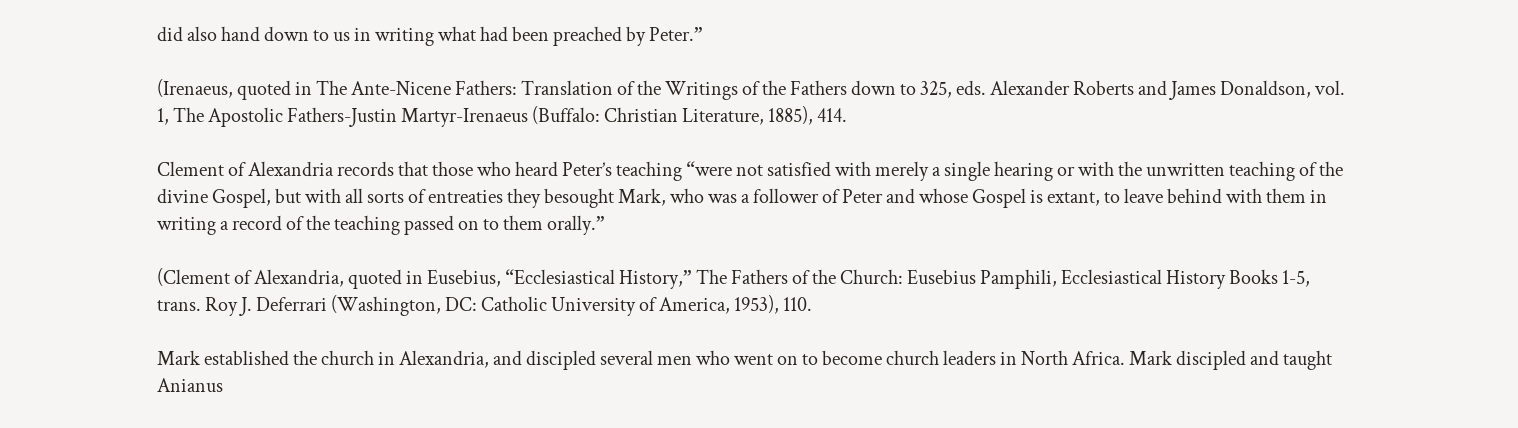did also hand down to us in writing what had been preached by Peter.”

(Irenaeus, quoted in The Ante-Nicene Fathers: Translation of the Writings of the Fathers down to 325, eds. Alexander Roberts and James Donaldson, vol. 1, The Apostolic Fathers-Justin Martyr-Irenaeus (Buffalo: Christian Literature, 1885), 414.

Clement of Alexandria records that those who heard Peter’s teaching “were not satisfied with merely a single hearing or with the unwritten teaching of the divine Gospel, but with all sorts of entreaties they besought Mark, who was a follower of Peter and whose Gospel is extant, to leave behind with them in writing a record of the teaching passed on to them orally.”

(Clement of Alexandria, quoted in Eusebius, “Ecclesiastical History,” The Fathers of the Church: Eusebius Pamphili, Ecclesiastical History Books 1-5, trans. Roy J. Deferrari (Washington, DC: Catholic University of America, 1953), 110.

Mark established the church in Alexandria, and discipled several men who went on to become church leaders in North Africa. Mark discipled and taught Anianus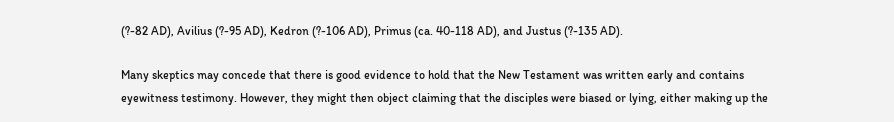(?-82 AD), Avilius (?-95 AD), Kedron (?-106 AD), Primus (ca. 40-118 AD), and Justus (?-135 AD).

Many skeptics may concede that there is good evidence to hold that the New Testament was written early and contains eyewitness testimony. However, they might then object claiming that the disciples were biased or lying, either making up the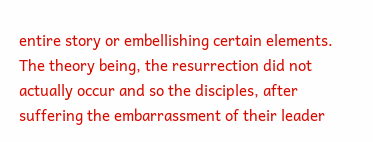entire story or embellishing certain elements. The theory being, the resurrection did not actually occur and so the disciples, after suffering the embarrassment of their leader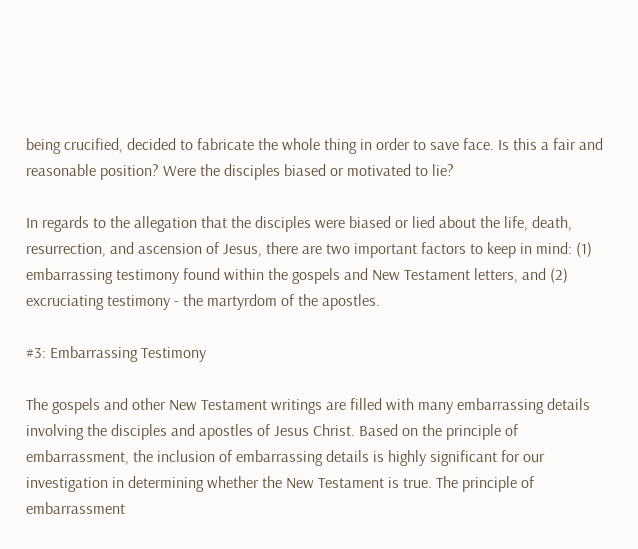being crucified, decided to fabricate the whole thing in order to save face. Is this a fair and reasonable position? Were the disciples biased or motivated to lie?

In regards to the allegation that the disciples were biased or lied about the life, death, resurrection, and ascension of Jesus, there are two important factors to keep in mind: (1) embarrassing testimony found within the gospels and New Testament letters, and (2) excruciating testimony - the martyrdom of the apostles.

#3: Embarrassing Testimony

The gospels and other New Testament writings are filled with many embarrassing details involving the disciples and apostles of Jesus Christ. Based on the principle of embarrassment, the inclusion of embarrassing details is highly significant for our investigation in determining whether the New Testament is true. The principle of embarrassment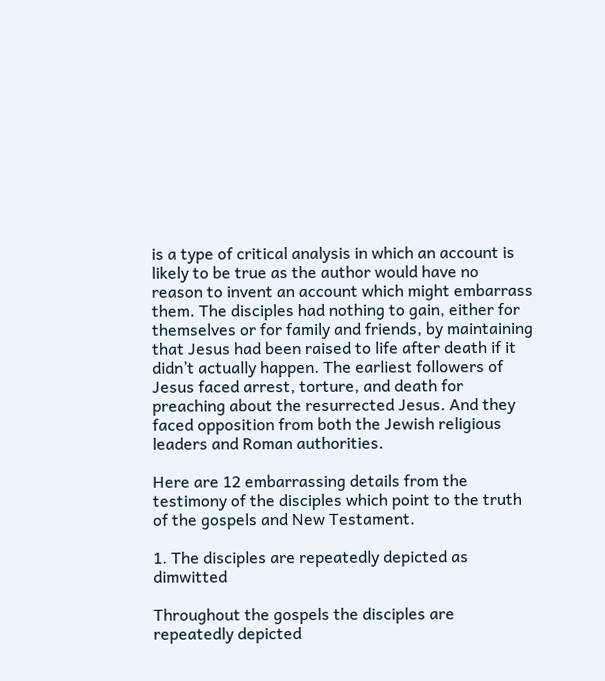is a type of critical analysis in which an account is likely to be true as the author would have no reason to invent an account which might embarrass them. The disciples had nothing to gain, either for themselves or for family and friends, by maintaining that Jesus had been raised to life after death if it didn’t actually happen. The earliest followers of Jesus faced arrest, torture, and death for preaching about the resurrected Jesus. And they faced opposition from both the Jewish religious leaders and Roman authorities.

Here are 12 embarrassing details from the testimony of the disciples which point to the truth of the gospels and New Testament.

1. The disciples are repeatedly depicted as dimwitted

Throughout the gospels the disciples are repeatedly depicted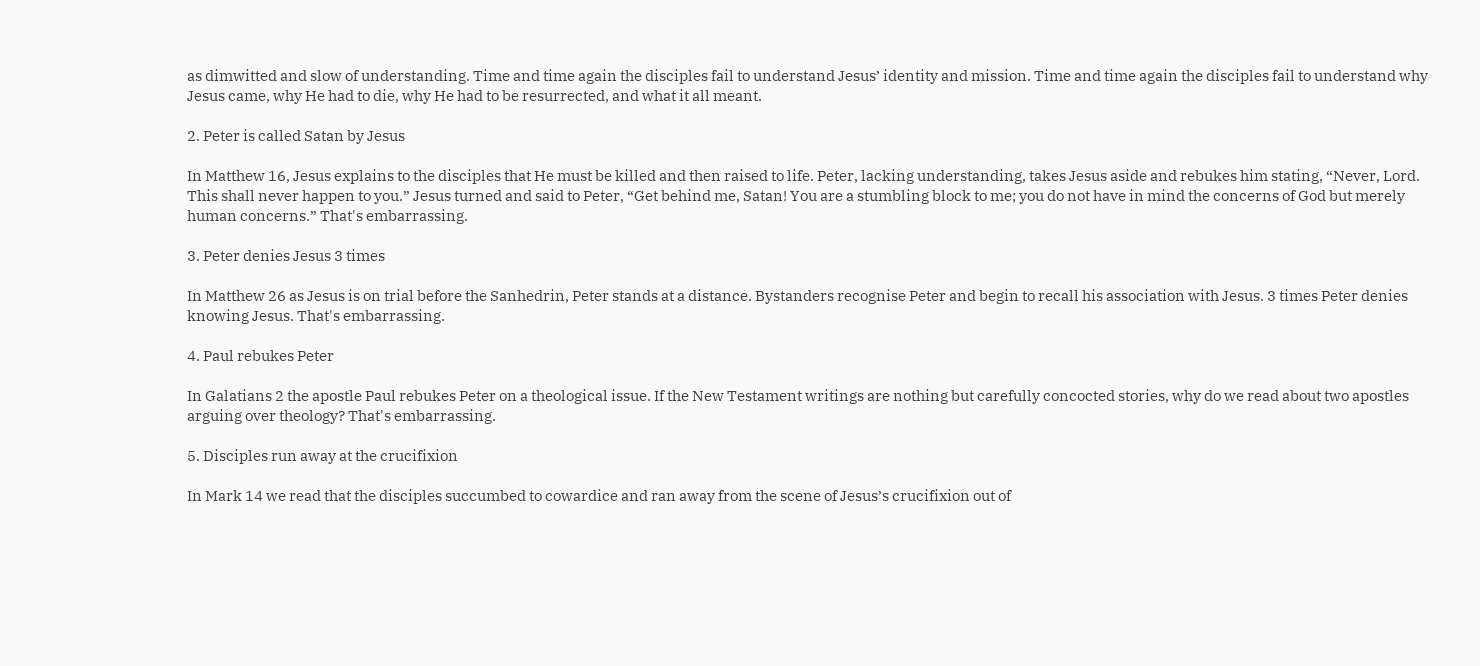as dimwitted and slow of understanding. Time and time again the disciples fail to understand Jesus’ identity and mission. Time and time again the disciples fail to understand why Jesus came, why He had to die, why He had to be resurrected, and what it all meant.

2. Peter is called Satan by Jesus

In Matthew 16, Jesus explains to the disciples that He must be killed and then raised to life. Peter, lacking understanding, takes Jesus aside and rebukes him stating, “Never, Lord. This shall never happen to you.” Jesus turned and said to Peter, “Get behind me, Satan! You are a stumbling block to me; you do not have in mind the concerns of God but merely human concerns.” That's embarrassing.

3. Peter denies Jesus 3 times

In Matthew 26 as Jesus is on trial before the Sanhedrin, Peter stands at a distance. Bystanders recognise Peter and begin to recall his association with Jesus. 3 times Peter denies knowing Jesus. That's embarrassing.

4. Paul rebukes Peter

In Galatians 2 the apostle Paul rebukes Peter on a theological issue. If the New Testament writings are nothing but carefully concocted stories, why do we read about two apostles arguing over theology? That's embarrassing.

5. Disciples run away at the crucifixion

In Mark 14 we read that the disciples succumbed to cowardice and ran away from the scene of Jesus’s crucifixion out of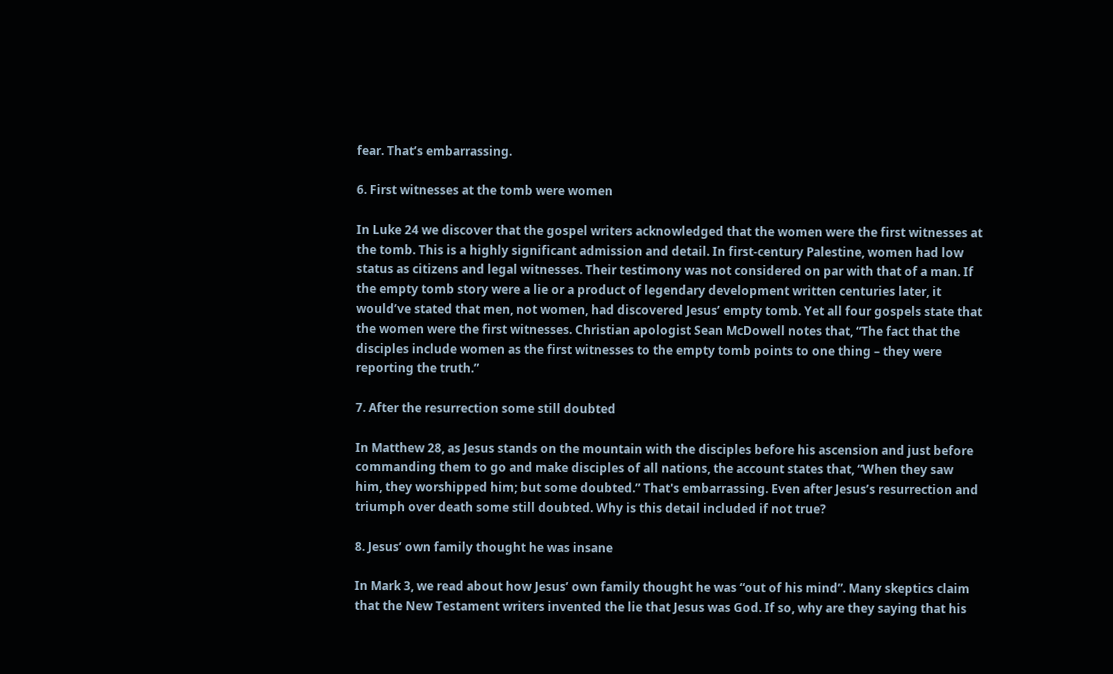fear. That’s embarrassing.

6. First witnesses at the tomb were women

In Luke 24 we discover that the gospel writers acknowledged that the women were the first witnesses at the tomb. This is a highly significant admission and detail. In first-century Palestine, women had low status as citizens and legal witnesses. Their testimony was not considered on par with that of a man. If the empty tomb story were a lie or a product of legendary development written centuries later, it would’ve stated that men, not women, had discovered Jesus’ empty tomb. Yet all four gospels state that the women were the first witnesses. Christian apologist Sean McDowell notes that, “The fact that the disciples include women as the first witnesses to the empty tomb points to one thing – they were reporting the truth.”

7. After the resurrection some still doubted

In Matthew 28, as Jesus stands on the mountain with the disciples before his ascension and just before commanding them to go and make disciples of all nations, the account states that, “When they saw him, they worshipped him; but some doubted.” That's embarrassing. Even after Jesus’s resurrection and triumph over death some still doubted. Why is this detail included if not true?

8. Jesus’ own family thought he was insane

In Mark 3, we read about how Jesus’ own family thought he was “out of his mind”. Many skeptics claim that the New Testament writers invented the lie that Jesus was God. If so, why are they saying that his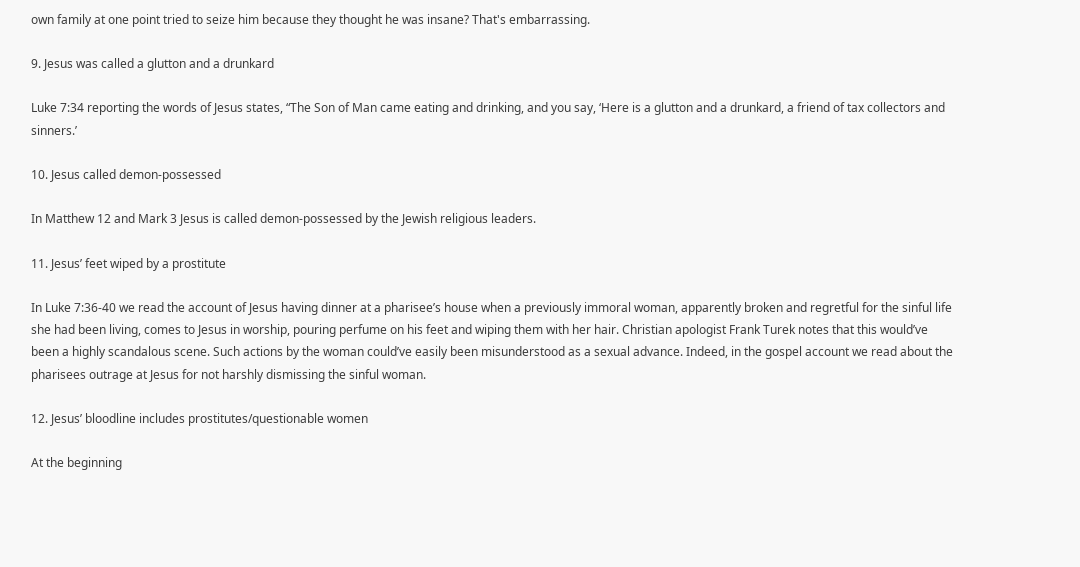own family at one point tried to seize him because they thought he was insane? That's embarrassing.

9. Jesus was called a glutton and a drunkard

Luke 7:34 reporting the words of Jesus states, “The Son of Man came eating and drinking, and you say, ‘Here is a glutton and a drunkard, a friend of tax collectors and sinners.’

10. Jesus called demon-possessed

In Matthew 12 and Mark 3 Jesus is called demon-possessed by the Jewish religious leaders.

11. Jesus’ feet wiped by a prostitute

In Luke 7:36-40 we read the account of Jesus having dinner at a pharisee’s house when a previously immoral woman, apparently broken and regretful for the sinful life she had been living, comes to Jesus in worship, pouring perfume on his feet and wiping them with her hair. Christian apologist Frank Turek notes that this would’ve been a highly scandalous scene. Such actions by the woman could’ve easily been misunderstood as a sexual advance. Indeed, in the gospel account we read about the pharisees outrage at Jesus for not harshly dismissing the sinful woman.

12. Jesus’ bloodline includes prostitutes/questionable women

At the beginning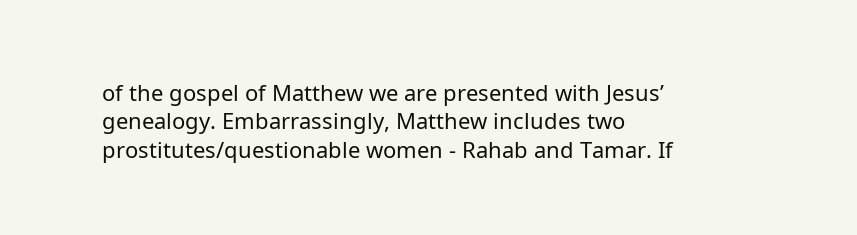of the gospel of Matthew we are presented with Jesus’ genealogy. Embarrassingly, Matthew includes two prostitutes/questionable women - Rahab and Tamar. If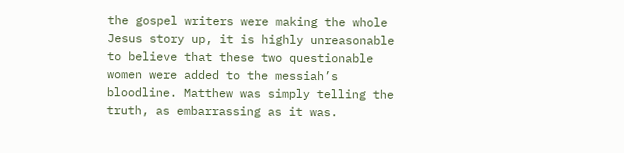the gospel writers were making the whole Jesus story up, it is highly unreasonable to believe that these two questionable women were added to the messiah’s bloodline. Matthew was simply telling the truth, as embarrassing as it was.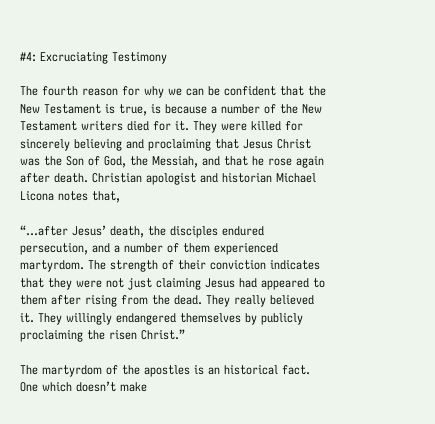#4: Excruciating Testimony

The fourth reason for why we can be confident that the New Testament is true, is because a number of the New Testament writers died for it. They were killed for sincerely believing and proclaiming that Jesus Christ was the Son of God, the Messiah, and that he rose again after death. Christian apologist and historian Michael Licona notes that,

“…after Jesus’ death, the disciples endured persecution, and a number of them experienced martyrdom. The strength of their conviction indicates that they were not just claiming Jesus had appeared to them after rising from the dead. They really believed it. They willingly endangered themselves by publicly proclaiming the risen Christ.”

The martyrdom of the apostles is an historical fact. One which doesn’t make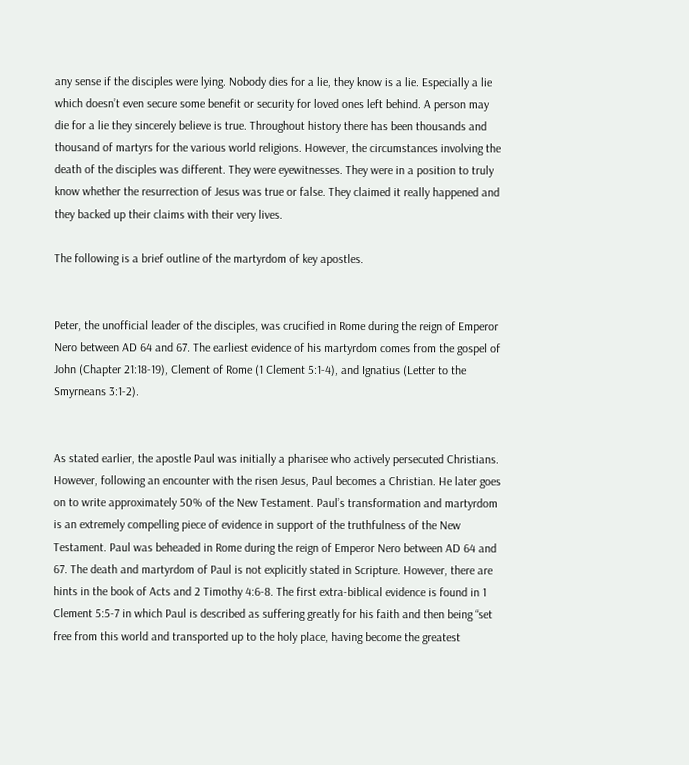any sense if the disciples were lying. Nobody dies for a lie, they know is a lie. Especially a lie which doesn’t even secure some benefit or security for loved ones left behind. A person may die for a lie they sincerely believe is true. Throughout history there has been thousands and thousand of martyrs for the various world religions. However, the circumstances involving the death of the disciples was different. They were eyewitnesses. They were in a position to truly know whether the resurrection of Jesus was true or false. They claimed it really happened and they backed up their claims with their very lives.

The following is a brief outline of the martyrdom of key apostles.


Peter, the unofficial leader of the disciples, was crucified in Rome during the reign of Emperor Nero between AD 64 and 67. The earliest evidence of his martyrdom comes from the gospel of John (Chapter 21:18-19), Clement of Rome (1 Clement 5:1-4), and Ignatius (Letter to the Smyrneans 3:1-2).


As stated earlier, the apostle Paul was initially a pharisee who actively persecuted Christians. However, following an encounter with the risen Jesus, Paul becomes a Christian. He later goes on to write approximately 50% of the New Testament. Paul’s transformation and martyrdom is an extremely compelling piece of evidence in support of the truthfulness of the New Testament. Paul was beheaded in Rome during the reign of Emperor Nero between AD 64 and 67. The death and martyrdom of Paul is not explicitly stated in Scripture. However, there are hints in the book of Acts and 2 Timothy 4:6-8. The first extra-biblical evidence is found in 1 Clement 5:5-7 in which Paul is described as suffering greatly for his faith and then being “set free from this world and transported up to the holy place, having become the greatest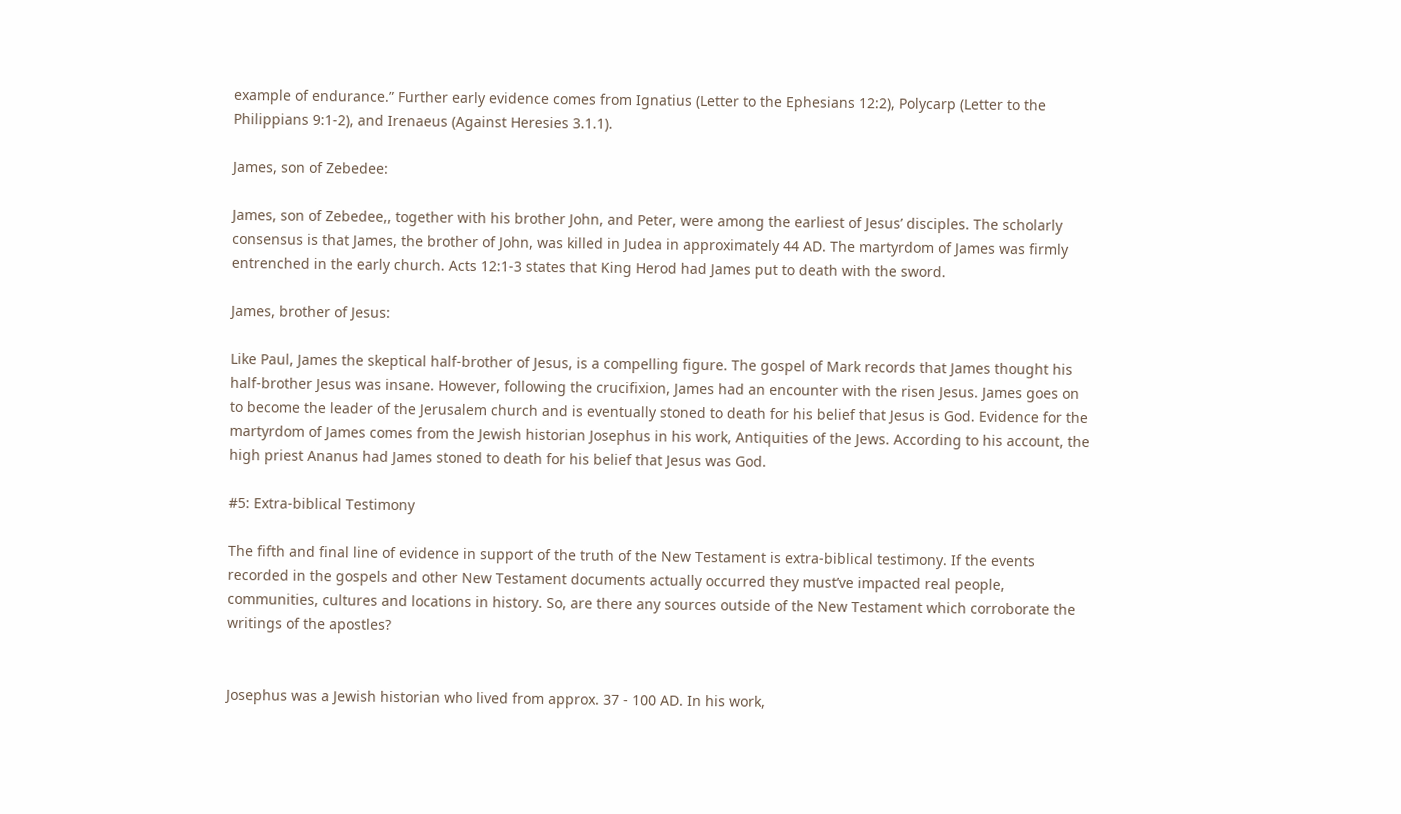example of endurance.” Further early evidence comes from Ignatius (Letter to the Ephesians 12:2), Polycarp (Letter to the Philippians 9:1-2), and Irenaeus (Against Heresies 3.1.1).

James, son of Zebedee:

James, son of Zebedee,, together with his brother John, and Peter, were among the earliest of Jesus’ disciples. The scholarly consensus is that James, the brother of John, was killed in Judea in approximately 44 AD. The martyrdom of James was firmly entrenched in the early church. Acts 12:1-3 states that King Herod had James put to death with the sword.

James, brother of Jesus:

Like Paul, James the skeptical half-brother of Jesus, is a compelling figure. The gospel of Mark records that James thought his half-brother Jesus was insane. However, following the crucifixion, James had an encounter with the risen Jesus. James goes on to become the leader of the Jerusalem church and is eventually stoned to death for his belief that Jesus is God. Evidence for the martyrdom of James comes from the Jewish historian Josephus in his work, Antiquities of the Jews. According to his account, the high priest Ananus had James stoned to death for his belief that Jesus was God.

#5: Extra-biblical Testimony

The fifth and final line of evidence in support of the truth of the New Testament is extra-biblical testimony. If the events recorded in the gospels and other New Testament documents actually occurred they must’ve impacted real people, communities, cultures and locations in history. So, are there any sources outside of the New Testament which corroborate the writings of the apostles?


Josephus was a Jewish historian who lived from approx. 37 - 100 AD. In his work,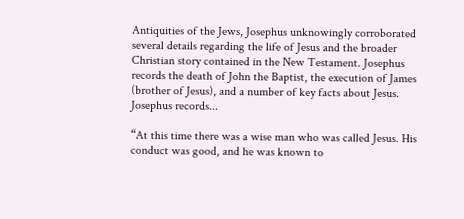Antiquities of the Jews, Josephus unknowingly corroborated several details regarding the life of Jesus and the broader Christian story contained in the New Testament. Josephus records the death of John the Baptist, the execution of James (brother of Jesus), and a number of key facts about Jesus. Josephus records...

“At this time there was a wise man who was called Jesus. His conduct was good, and he was known to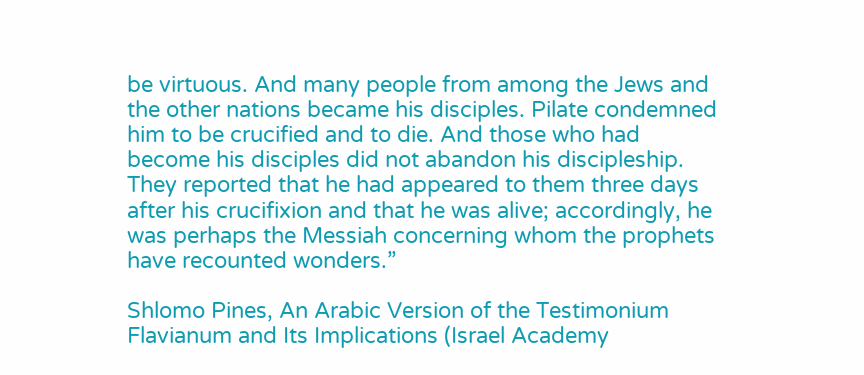be virtuous. And many people from among the Jews and the other nations became his disciples. Pilate condemned him to be crucified and to die. And those who had become his disciples did not abandon his discipleship. They reported that he had appeared to them three days after his crucifixion and that he was alive; accordingly, he was perhaps the Messiah concerning whom the prophets have recounted wonders.”

Shlomo Pines, An Arabic Version of the Testimonium Flavianum and Its Implications (Israel Academy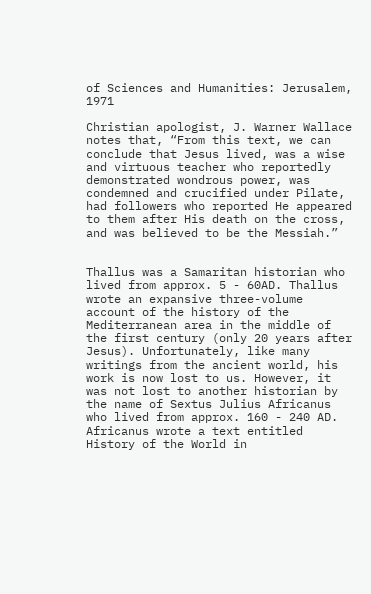of Sciences and Humanities: Jerusalem, 1971

Christian apologist, J. Warner Wallace notes that, “From this text, we can conclude that Jesus lived, was a wise and virtuous teacher who reportedly demonstrated wondrous power, was condemned and crucified under Pilate, had followers who reported He appeared to them after His death on the cross, and was believed to be the Messiah.”


Thallus was a Samaritan historian who lived from approx. 5 - 60AD. Thallus wrote an expansive three-volume account of the history of the Mediterranean area in the middle of the first century (only 20 years after Jesus). Unfortunately, like many writings from the ancient world, his work is now lost to us. However, it was not lost to another historian by the name of Sextus Julius Africanus who lived from approx. 160 - 240 AD. Africanus wrote a text entitled History of the World in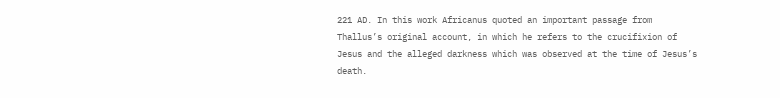221 AD. In this work Africanus quoted an important passage from Thallus’s original account, in which he refers to the crucifixion of Jesus and the alleged darkness which was observed at the time of Jesus’s death.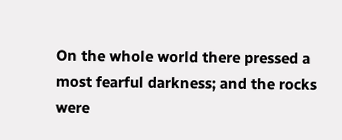On the whole world there pressed a most fearful darkness; and the rocks were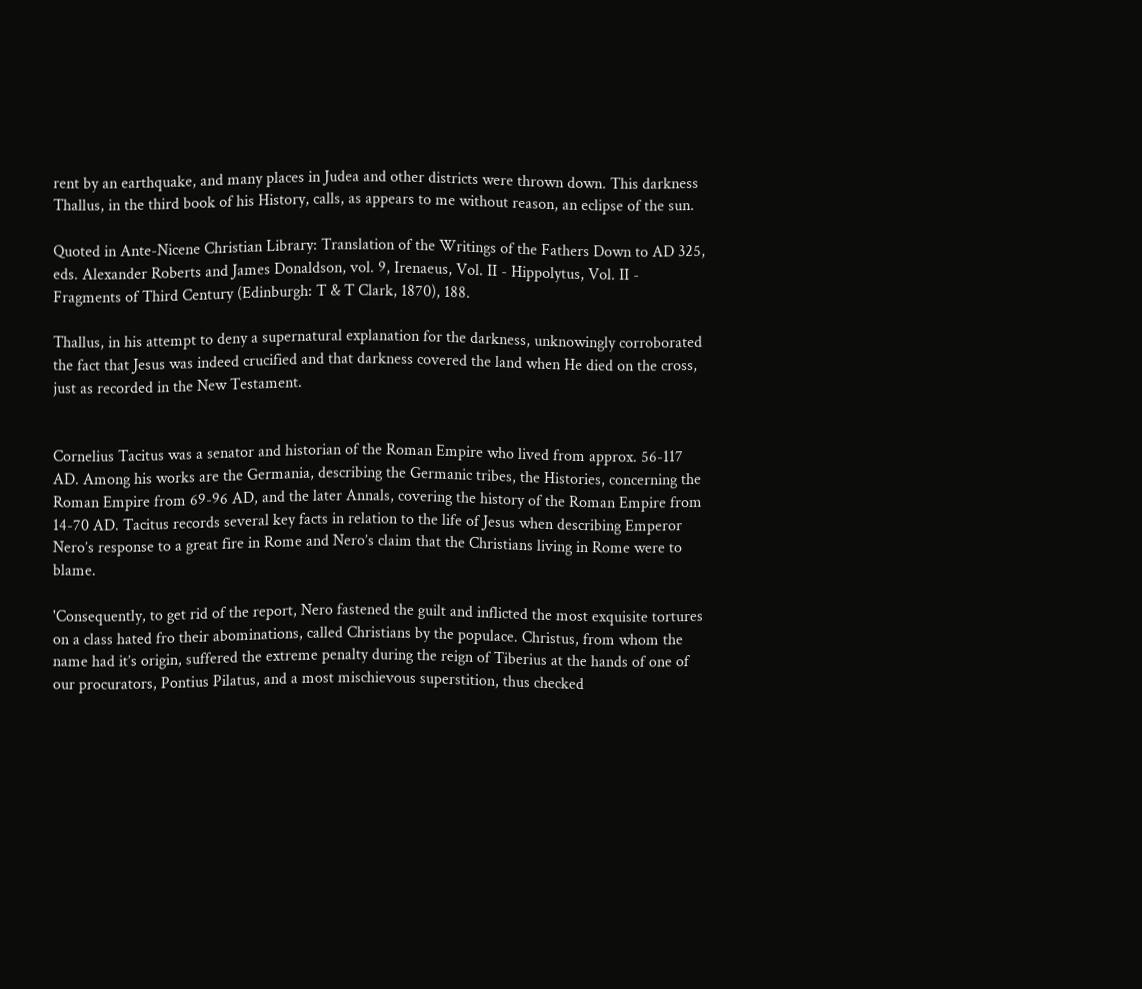rent by an earthquake, and many places in Judea and other districts were thrown down. This darkness Thallus, in the third book of his History, calls, as appears to me without reason, an eclipse of the sun.

Quoted in Ante-Nicene Christian Library: Translation of the Writings of the Fathers Down to AD 325, eds. Alexander Roberts and James Donaldson, vol. 9, Irenaeus, Vol. II - Hippolytus, Vol. II - Fragments of Third Century (Edinburgh: T & T Clark, 1870), 188.

Thallus, in his attempt to deny a supernatural explanation for the darkness, unknowingly corroborated the fact that Jesus was indeed crucified and that darkness covered the land when He died on the cross, just as recorded in the New Testament.


Cornelius Tacitus was a senator and historian of the Roman Empire who lived from approx. 56-117 AD. Among his works are the Germania, describing the Germanic tribes, the Histories, concerning the Roman Empire from 69-96 AD, and the later Annals, covering the history of the Roman Empire from 14-70 AD. Tacitus records several key facts in relation to the life of Jesus when describing Emperor Nero’s response to a great fire in Rome and Nero’s claim that the Christians living in Rome were to blame.

'Consequently, to get rid of the report, Nero fastened the guilt and inflicted the most exquisite tortures on a class hated fro their abominations, called Christians by the populace. Christus, from whom the name had it’s origin, suffered the extreme penalty during the reign of Tiberius at the hands of one of our procurators, Pontius Pilatus, and a most mischievous superstition, thus checked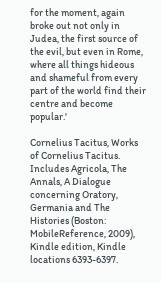for the moment, again broke out not only in Judea, the first source of the evil, but even in Rome, where all things hideous and shameful from every part of the world find their centre and become popular.'

Cornelius Tacitus, Works of Cornelius Tacitus. Includes Agricola, The Annals, A Dialogue concerning Oratory, Germania and The Histories (Boston: MobileReference, 2009), Kindle edition, Kindle locations 6393-6397.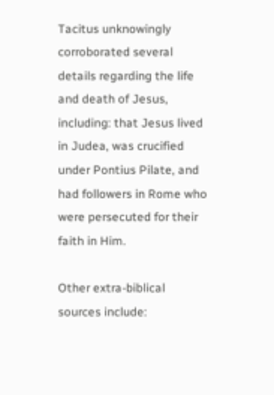Tacitus unknowingly corroborated several details regarding the life and death of Jesus, including: that Jesus lived in Judea, was crucified under Pontius Pilate, and had followers in Rome who were persecuted for their faith in Him.

Other extra-biblical sources include: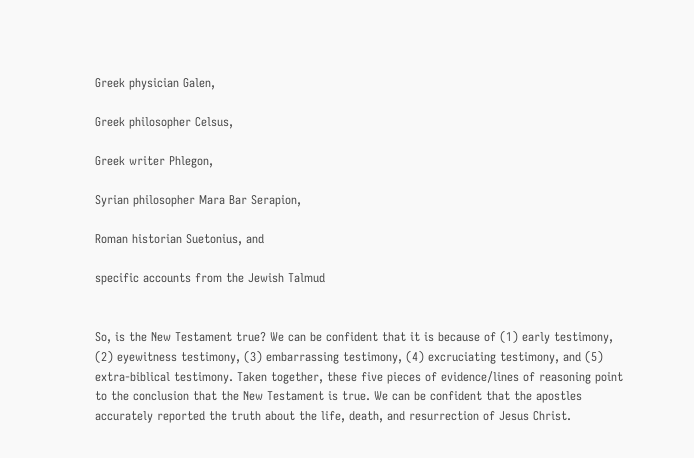Greek physician Galen,

Greek philosopher Celsus,

Greek writer Phlegon,

Syrian philosopher Mara Bar Serapion,

Roman historian Suetonius, and

specific accounts from the Jewish Talmud


So, is the New Testament true? We can be confident that it is because of (1) early testimony, (2) eyewitness testimony, (3) embarrassing testimony, (4) excruciating testimony, and (5) extra-biblical testimony. Taken together, these five pieces of evidence/lines of reasoning point to the conclusion that the New Testament is true. We can be confident that the apostles accurately reported the truth about the life, death, and resurrection of Jesus Christ.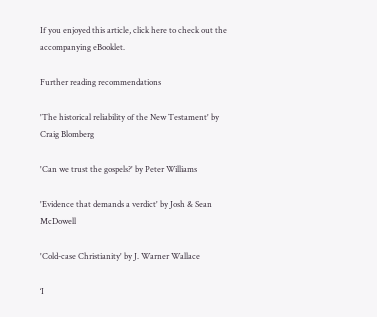If you enjoyed this article, click here to check out the accompanying eBooklet.

Further reading recommendations

'The historical reliability of the New Testament' by Craig Blomberg

'Can we trust the gospels?' by Peter Williams

'Evidence that demands a verdict' by Josh & Sean McDowell

'Cold-case Christianity' by J. Warner Wallace

‘I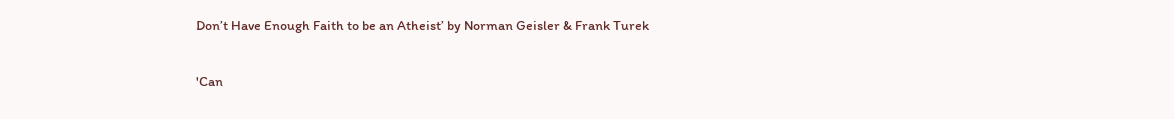Don’t Have Enough Faith to be an Atheist’ by Norman Geisler & Frank Turek

'Can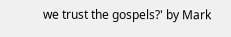we trust the gospels?' by Mark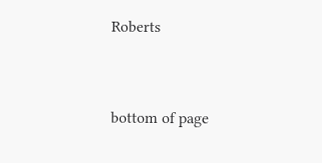Roberts


bottom of page